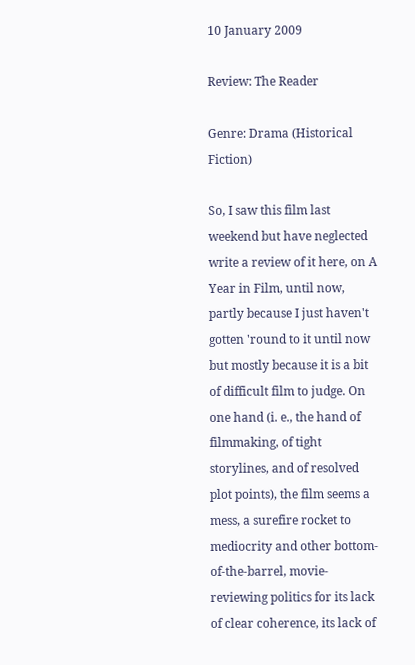10 January 2009

Review: The Reader

Genre: Drama (Historical Fiction)

So, I saw this film last weekend but have neglected write a review of it here, on A Year in Film, until now, partly because I just haven't gotten 'round to it until now but mostly because it is a bit of difficult film to judge. On one hand (i. e., the hand of filmmaking, of tight storylines, and of resolved plot points), the film seems a mess, a surefire rocket to mediocrity and other bottom-of-the-barrel, movie-reviewing politics for its lack of clear coherence, its lack of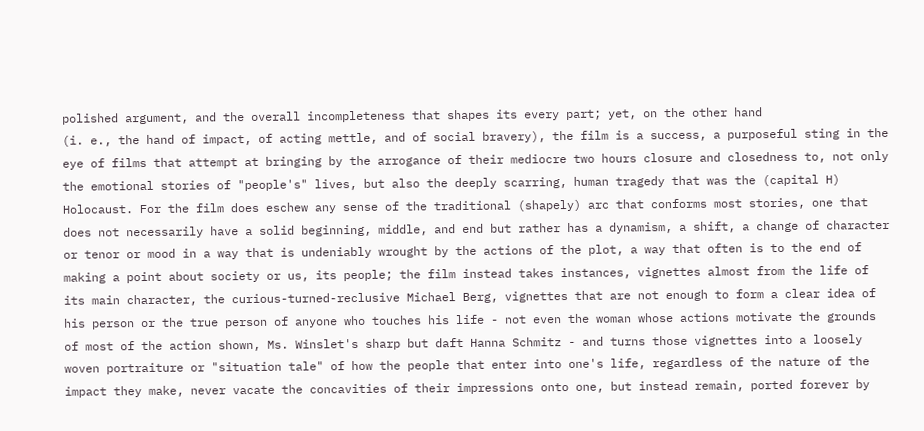polished argument, and the overall incompleteness that shapes its every part; yet, on the other hand
(i. e., the hand of impact, of acting mettle, and of social bravery), the film is a success, a purposeful sting in the eye of films that attempt at bringing by the arrogance of their mediocre two hours closure and closedness to, not only the emotional stories of "people's" lives, but also the deeply scarring, human tragedy that was the (capital H) Holocaust. For the film does eschew any sense of the traditional (shapely) arc that conforms most stories, one that does not necessarily have a solid beginning, middle, and end but rather has a dynamism, a shift, a change of character or tenor or mood in a way that is undeniably wrought by the actions of the plot, a way that often is to the end of making a point about society or us, its people; the film instead takes instances, vignettes almost from the life of its main character, the curious-turned-reclusive Michael Berg, vignettes that are not enough to form a clear idea of his person or the true person of anyone who touches his life - not even the woman whose actions motivate the grounds of most of the action shown, Ms. Winslet's sharp but daft Hanna Schmitz - and turns those vignettes into a loosely woven portraiture or "situation tale" of how the people that enter into one's life, regardless of the nature of the impact they make, never vacate the concavities of their impressions onto one, but instead remain, ported forever by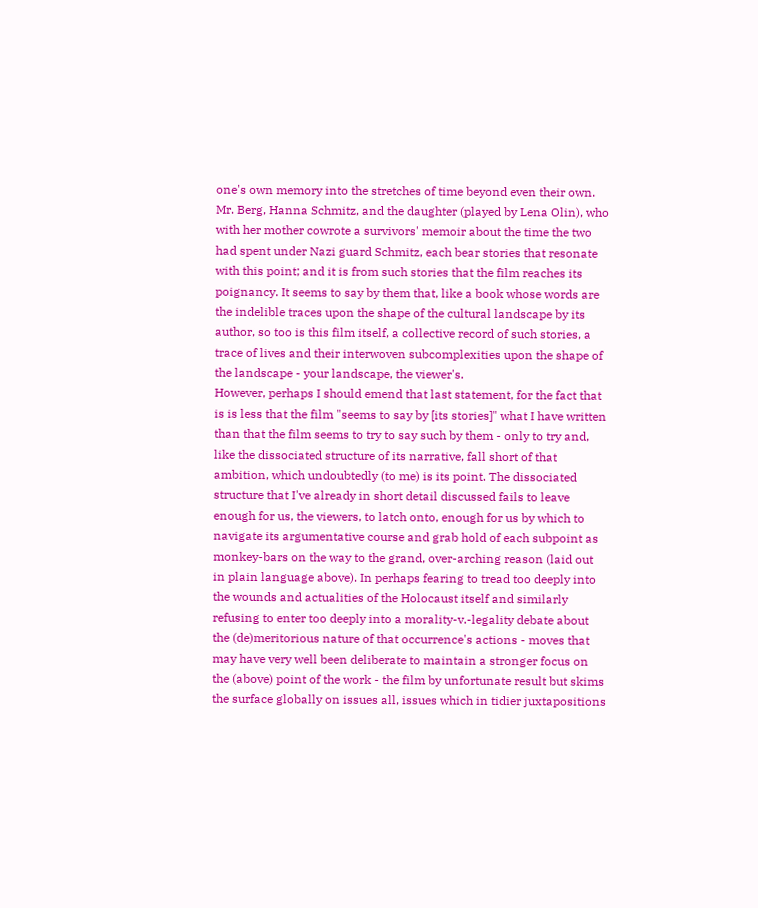one's own memory into the stretches of time beyond even their own. Mr. Berg, Hanna Schmitz, and the daughter (played by Lena Olin), who with her mother cowrote a survivors' memoir about the time the two had spent under Nazi guard Schmitz, each bear stories that resonate with this point; and it is from such stories that the film reaches its poignancy. It seems to say by them that, like a book whose words are the indelible traces upon the shape of the cultural landscape by its author, so too is this film itself, a collective record of such stories, a trace of lives and their interwoven subcomplexities upon the shape of the landscape - your landscape, the viewer's.
However, perhaps I should emend that last statement, for the fact that is is less that the film "seems to say by [its stories]" what I have written than that the film seems to try to say such by them - only to try and, like the dissociated structure of its narrative, fall short of that ambition, which undoubtedly (to me) is its point. The dissociated structure that I've already in short detail discussed fails to leave enough for us, the viewers, to latch onto, enough for us by which to navigate its argumentative course and grab hold of each subpoint as monkey-bars on the way to the grand, over-arching reason (laid out in plain language above). In perhaps fearing to tread too deeply into the wounds and actualities of the Holocaust itself and similarly refusing to enter too deeply into a morality-v.-legality debate about the (de)meritorious nature of that occurrence's actions - moves that may have very well been deliberate to maintain a stronger focus on the (above) point of the work - the film by unfortunate result but skims the surface globally on issues all, issues which in tidier juxtapositions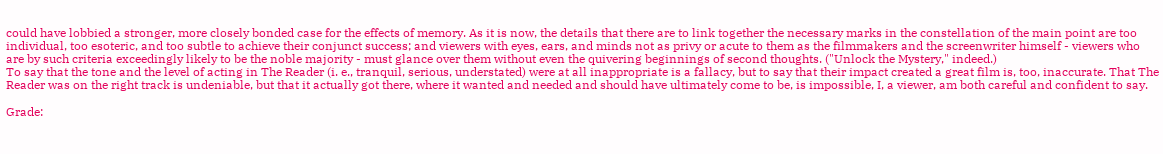could have lobbied a stronger, more closely bonded case for the effects of memory. As it is now, the details that there are to link together the necessary marks in the constellation of the main point are too individual, too esoteric, and too subtle to achieve their conjunct success; and viewers with eyes, ears, and minds not as privy or acute to them as the filmmakers and the screenwriter himself - viewers who are by such criteria exceedingly likely to be the noble majority - must glance over them without even the quivering beginnings of second thoughts. ("Unlock the Mystery," indeed.)
To say that the tone and the level of acting in The Reader (i. e., tranquil, serious, understated) were at all inappropriate is a fallacy, but to say that their impact created a great film is, too, inaccurate. That The Reader was on the right track is undeniable, but that it actually got there, where it wanted and needed and should have ultimately come to be, is impossible, I, a viewer, am both careful and confident to say.

Grade: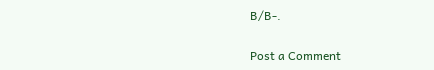B/B-.

Post a Comment